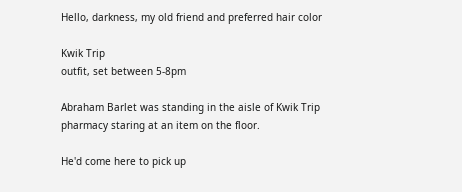Hello, darkness, my old friend and preferred hair color

Kwik Trip
outfit, set between 5-8pm

Abraham Barlet was standing in the aisle of Kwik Trip pharmacy staring at an item on the floor.

He'd come here to pick up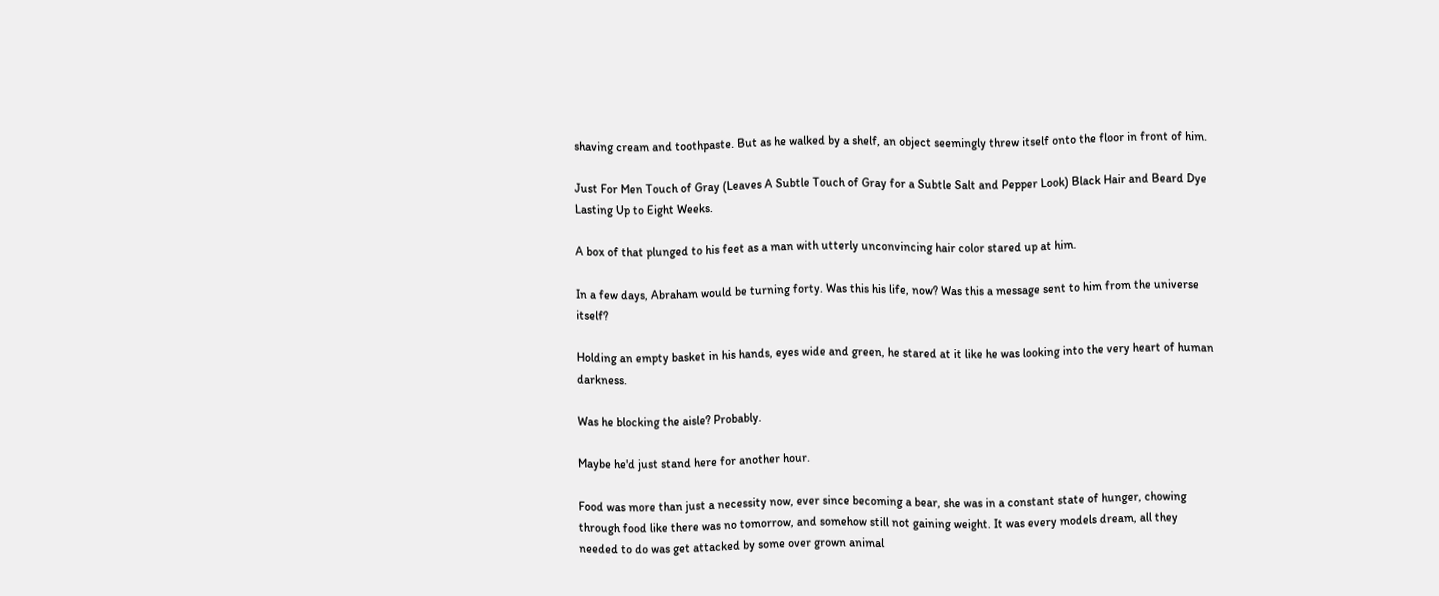shaving cream and toothpaste. But as he walked by a shelf, an object seemingly threw itself onto the floor in front of him.

Just For Men Touch of Gray (Leaves A Subtle Touch of Gray for a Subtle Salt and Pepper Look) Black Hair and Beard Dye Lasting Up to Eight Weeks.

A box of that plunged to his feet as a man with utterly unconvincing hair color stared up at him.

In a few days, Abraham would be turning forty. Was this his life, now? Was this a message sent to him from the universe itself?

Holding an empty basket in his hands, eyes wide and green, he stared at it like he was looking into the very heart of human darkness.

Was he blocking the aisle? Probably.

Maybe he'd just stand here for another hour.

Food was more than just a necessity now, ever since becoming a bear, she was in a constant state of hunger, chowing through food like there was no tomorrow, and somehow still not gaining weight. It was every models dream, all they needed to do was get attacked by some over grown animal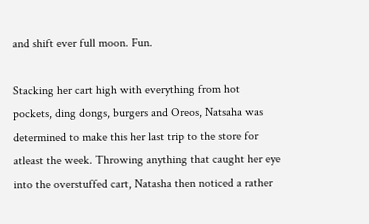and shift ever full moon. Fun.

Stacking her cart high with everything from hot pockets, ding dongs, burgers and Oreos, Natsaha was determined to make this her last trip to the store for atleast the week. Throwing anything that caught her eye into the overstuffed cart, Natasha then noticed a rather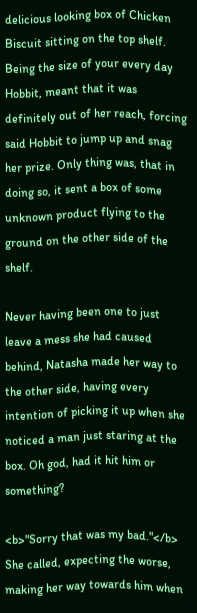delicious looking box of Chicken Biscuit sitting on the top shelf. Being the size of your every day Hobbit, meant that it was definitely out of her reach, forcing said Hobbit to jump up and snag her prize. Only thing was, that in doing so, it sent a box of some unknown product flying to the ground on the other side of the shelf.

Never having been one to just leave a mess she had caused behind, Natasha made her way to the other side, having every intention of picking it up when she noticed a man just staring at the box. Oh god, had it hit him or something?

<b>"Sorry that was my bad."</b> She called, expecting the worse, making her way towards him when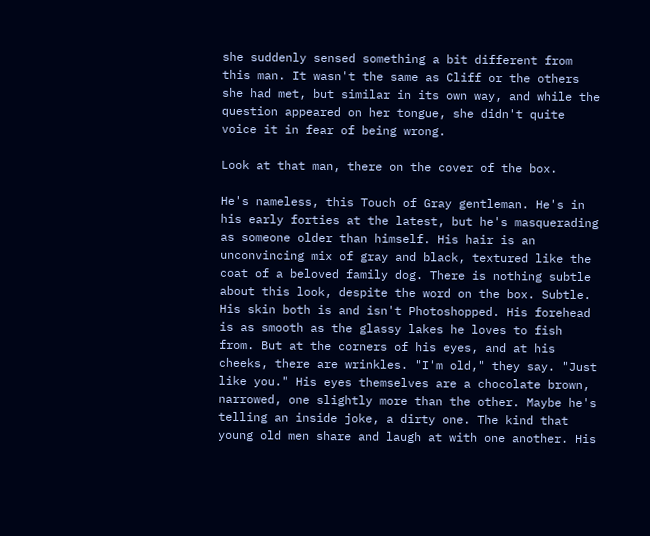she suddenly sensed something a bit different from this man. It wasn't the same as Cliff or the others she had met, but similar in its own way, and while the question appeared on her tongue, she didn't quite voice it in fear of being wrong.

Look at that man, there on the cover of the box.

He's nameless, this Touch of Gray gentleman. He's in his early forties at the latest, but he's masquerading as someone older than himself. His hair is an unconvincing mix of gray and black, textured like the coat of a beloved family dog. There is nothing subtle about this look, despite the word on the box. Subtle. His skin both is and isn't Photoshopped. His forehead is as smooth as the glassy lakes he loves to fish from. But at the corners of his eyes, and at his cheeks, there are wrinkles. "I'm old," they say. "Just like you." His eyes themselves are a chocolate brown, narrowed, one slightly more than the other. Maybe he's telling an inside joke, a dirty one. The kind that young old men share and laugh at with one another. His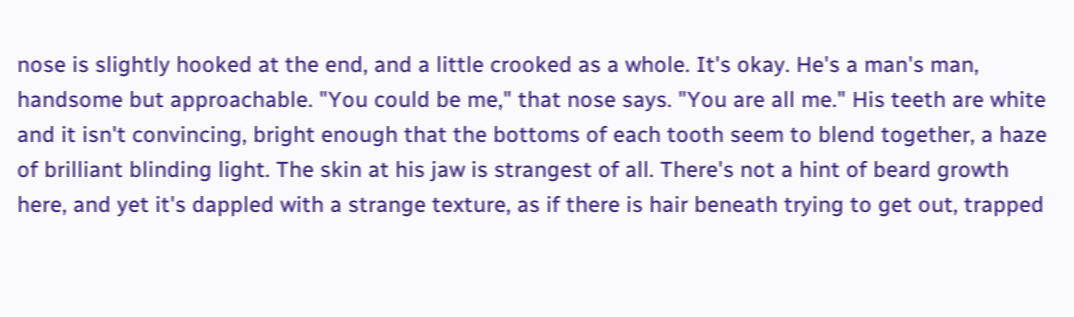nose is slightly hooked at the end, and a little crooked as a whole. It's okay. He's a man's man, handsome but approachable. "You could be me," that nose says. "You are all me." His teeth are white and it isn't convincing, bright enough that the bottoms of each tooth seem to blend together, a haze of brilliant blinding light. The skin at his jaw is strangest of all. There's not a hint of beard growth here, and yet it's dappled with a strange texture, as if there is hair beneath trying to get out, trapped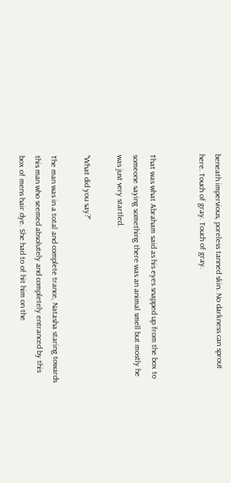beneath impervious, poreless tanned skin. No darkness can sprout here. Touch of gray. Touch of gray.


That was what Abraham said as his eyes snapped up from the box to someone saying something there was an animal smell but mostly he was just very startled.

"What did you say?"

The man was in a total and complete trance, Natasha staring towards this man who seemed absolutely and completely entranced by this box of mens hair dye. She had to of hit him on the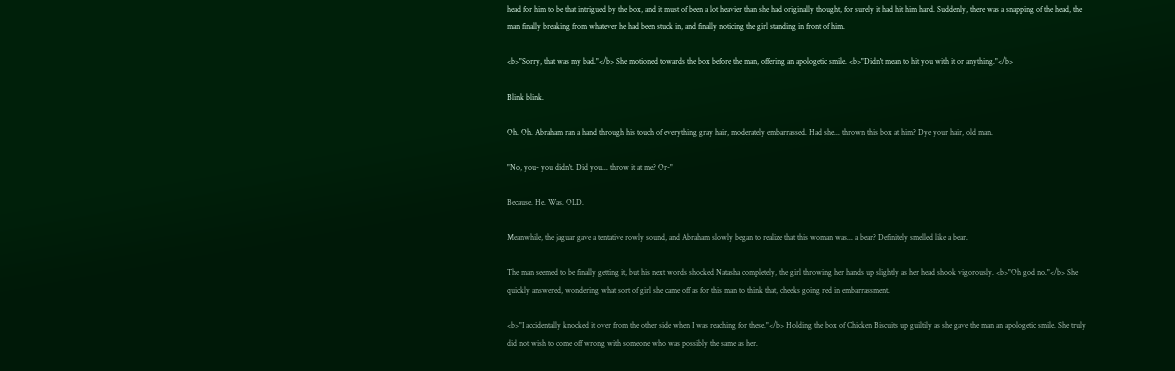head for him to be that intrigued by the box, and it must of been a lot heavier than she had originally thought, for surely it had hit him hard. Suddenly, there was a snapping of the head, the man finally breaking from whatever he had been stuck in, and finally noticing the girl standing in front of him.

<b>"Sorry, that was my bad."</b> She motioned towards the box before the man, offering an apologetic smile. <b>"Didn't mean to hit you with it or anything."</b>

Blink blink.

Oh. Oh. Abraham ran a hand through his touch of everything gray hair, moderately embarrassed. Had she... thrown this box at him? Dye your hair, old man.

"No, you- you didn't. Did you... throw it at me? Or-"

Because. He. Was. OLD.

Meanwhile, the jaguar gave a tentative rowly sound, and Abraham slowly began to realize that this woman was... a bear? Definitely smelled like a bear.

The man seemed to be finally getting it, but his next words shocked Natasha completely, the girl throwing her hands up slightly as her head shook vigorously. <b>"Oh god no."</b> She quickly answered, wondering what sort of girl she came off as for this man to think that, cheeks going red in embarrassment.

<b>"I accidentally knocked it over from the other side when I was reaching for these."</b> Holding the box of Chicken Biscuits up guiltily as she gave the man an apologetic smile. She truly did not wish to come off wrong with someone who was possibly the same as her.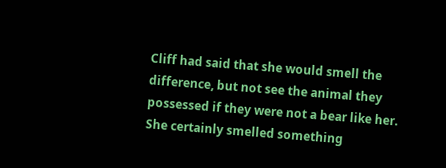Cliff had said that she would smell the difference, but not see the animal they possessed if they were not a bear like her. She certainly smelled something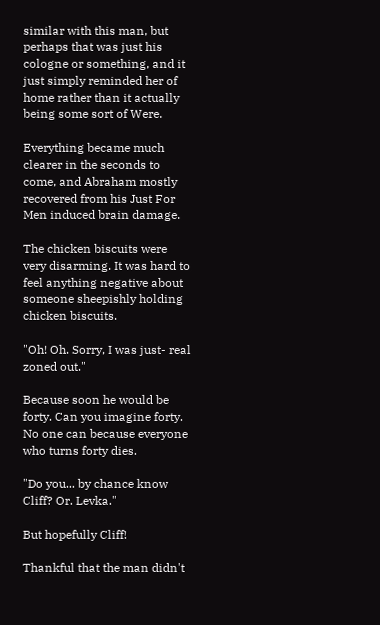similar with this man, but perhaps that was just his cologne or something, and it just simply reminded her of home rather than it actually being some sort of Were.

Everything became much clearer in the seconds to come, and Abraham mostly recovered from his Just For Men induced brain damage.

The chicken biscuits were very disarming. It was hard to feel anything negative about someone sheepishly holding chicken biscuits.

"Oh! Oh. Sorry, I was just- real zoned out."

Because soon he would be forty. Can you imagine forty. No one can because everyone who turns forty dies.

"Do you... by chance know Cliff? Or. Levka."

But hopefully Cliff!

Thankful that the man didn't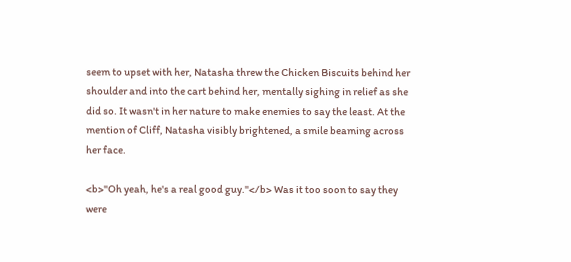seem to upset with her, Natasha threw the Chicken Biscuits behind her shoulder and into the cart behind her, mentally sighing in relief as she did so. It wasn't in her nature to make enemies to say the least. At the mention of Cliff, Natasha visibly brightened, a smile beaming across her face.

<b>"Oh yeah, he's a real good guy."</b> Was it too soon to say they were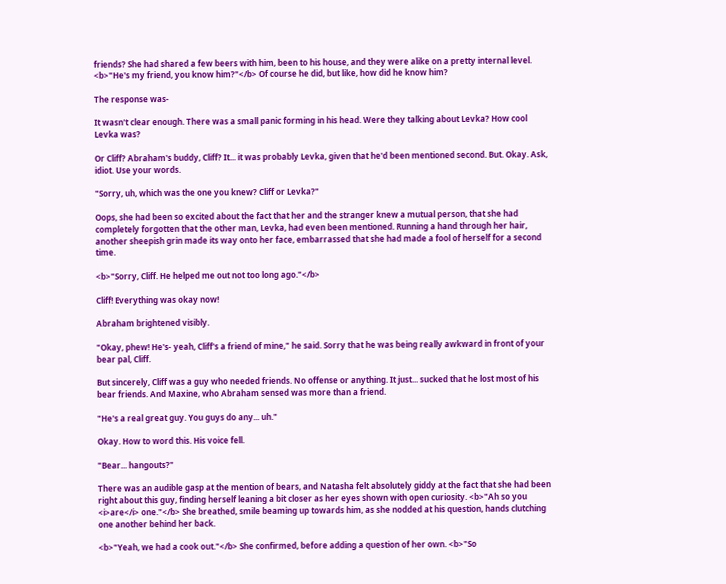friends? She had shared a few beers with him, been to his house, and they were alike on a pretty internal level. <b>"He's my friend, you know him?"</b> Of course he did, but like, how did he know him?

The response was-

It wasn't clear enough. There was a small panic forming in his head. Were they talking about Levka? How cool Levka was?

Or Cliff? Abraham's buddy, Cliff? It... it was probably Levka, given that he'd been mentioned second. But. Okay. Ask, idiot. Use your words.

"Sorry, uh, which was the one you knew? Cliff or Levka?"

Oops, she had been so excited about the fact that her and the stranger knew a mutual person, that she had completely forgotten that the other man, Levka, had even been mentioned. Running a hand through her hair, another sheepish grin made its way onto her face, embarrassed that she had made a fool of herself for a second time.

<b>"Sorry, Cliff. He helped me out not too long ago."</b>

Cliff! Everything was okay now!

Abraham brightened visibly.

"Okay, phew! He's- yeah, Cliff's a friend of mine," he said. Sorry that he was being really awkward in front of your bear pal, Cliff.

But sincerely, Cliff was a guy who needed friends. No offense or anything. It just... sucked that he lost most of his bear friends. And Maxine, who Abraham sensed was more than a friend.

"He's a real great guy. You guys do any... uh."

Okay. How to word this. His voice fell.

"Bear... hangouts?"

There was an audible gasp at the mention of bears, and Natasha felt absolutely giddy at the fact that she had been right about this guy, finding herself leaning a bit closer as her eyes shown with open curiosity. <b>"Ah so you <i>are</i> one."</b> She breathed, smile beaming up towards him, as she nodded at his question, hands clutching one another behind her back.

<b>"Yeah, we had a cook out."</b> She confirmed, before adding a question of her own. <b>"So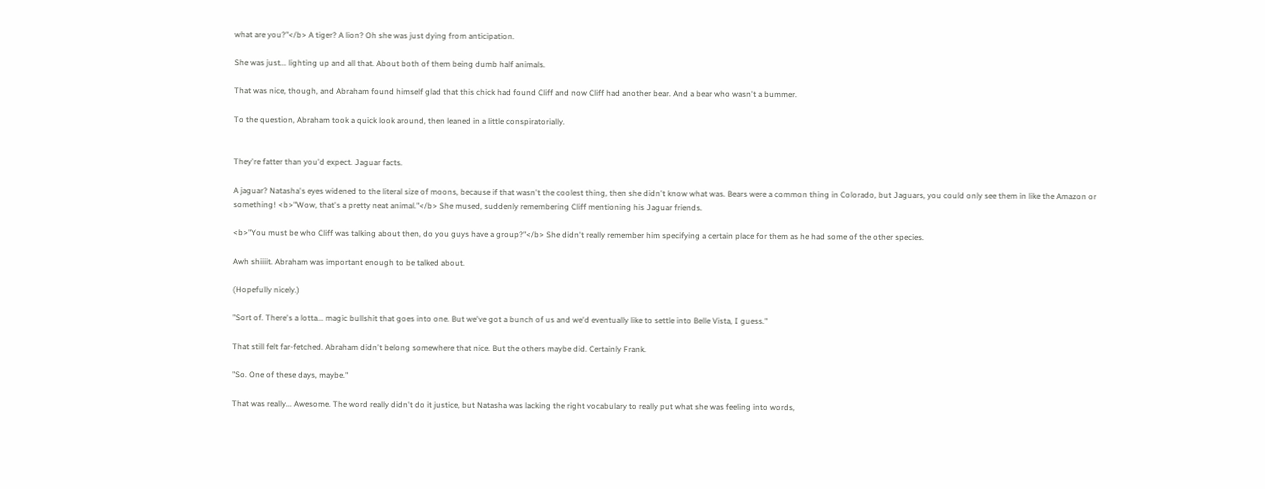what are you?"</b> A tiger? A lion? Oh she was just dying from anticipation.

She was just... lighting up and all that. About both of them being dumb half animals.

That was nice, though, and Abraham found himself glad that this chick had found Cliff and now Cliff had another bear. And a bear who wasn't a bummer.

To the question, Abraham took a quick look around, then leaned in a little conspiratorially.


They're fatter than you'd expect. Jaguar facts.

A jaguar? Natasha's eyes widened to the literal size of moons, because if that wasn't the coolest thing, then she didn't know what was. Bears were a common thing in Colorado, but Jaguars, you could only see them in like the Amazon or something! <b>"Wow, that's a pretty neat animal."</b> She mused, suddenly remembering Cliff mentioning his Jaguar friends.

<b>"You must be who Cliff was talking about then, do you guys have a group?"</b> She didn't really remember him specifying a certain place for them as he had some of the other species.

Awh shiiiit. Abraham was important enough to be talked about.

(Hopefully nicely.)

"Sort of. There's a lotta... magic bullshit that goes into one. But we've got a bunch of us and we'd eventually like to settle into Belle Vista, I guess."

That still felt far-fetched. Abraham didn't belong somewhere that nice. But the others maybe did. Certainly Frank.

"So. One of these days, maybe."

That was really... Awesome. The word really didn't do it justice, but Natasha was lacking the right vocabulary to really put what she was feeling into words,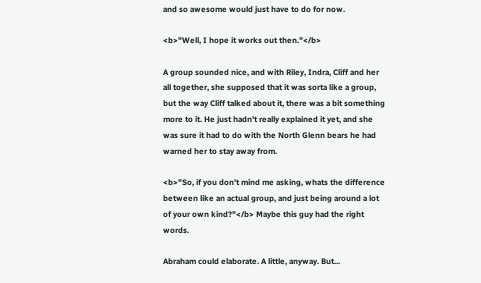and so awesome would just have to do for now.

<b>"Well, I hope it works out then."</b>

A group sounded nice, and with Riley, Indra, Cliff and her all together, she supposed that it was sorta like a group, but the way Cliff talked about it, there was a bit something more to it. He just hadn't really explained it yet, and she was sure it had to do with the North Glenn bears he had warned her to stay away from.

<b>"So, if you don't mind me asking, whats the difference between like an actual group, and just being around a lot of your own kind?"</b> Maybe this guy had the right words.

Abraham could elaborate. A little, anyway. But...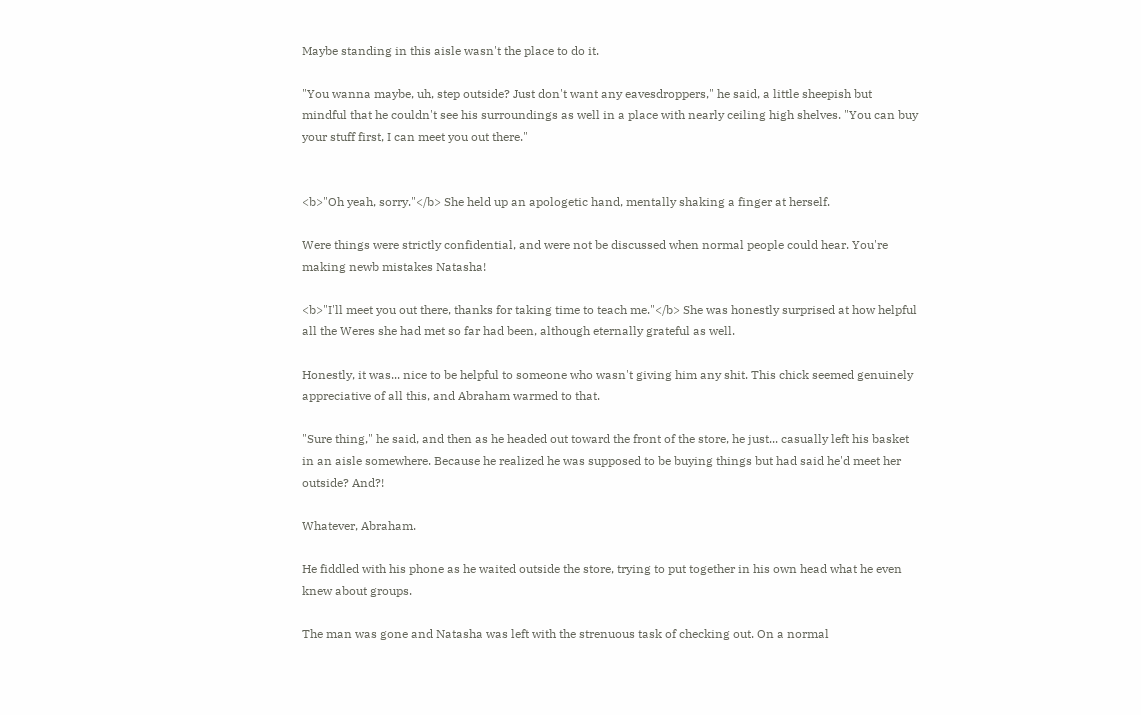Maybe standing in this aisle wasn't the place to do it.

"You wanna maybe, uh, step outside? Just don't want any eavesdroppers," he said, a little sheepish but mindful that he couldn't see his surroundings as well in a place with nearly ceiling high shelves. "You can buy your stuff first, I can meet you out there."


<b>"Oh yeah, sorry."</b> She held up an apologetic hand, mentally shaking a finger at herself.

Were things were strictly confidential, and were not be discussed when normal people could hear. You're making newb mistakes Natasha!

<b>"I'll meet you out there, thanks for taking time to teach me."</b> She was honestly surprised at how helpful all the Weres she had met so far had been, although eternally grateful as well.

Honestly, it was... nice to be helpful to someone who wasn't giving him any shit. This chick seemed genuinely appreciative of all this, and Abraham warmed to that.

"Sure thing," he said, and then as he headed out toward the front of the store, he just... casually left his basket in an aisle somewhere. Because he realized he was supposed to be buying things but had said he'd meet her outside? And?!

Whatever, Abraham.

He fiddled with his phone as he waited outside the store, trying to put together in his own head what he even knew about groups.

The man was gone and Natasha was left with the strenuous task of checking out. On a normal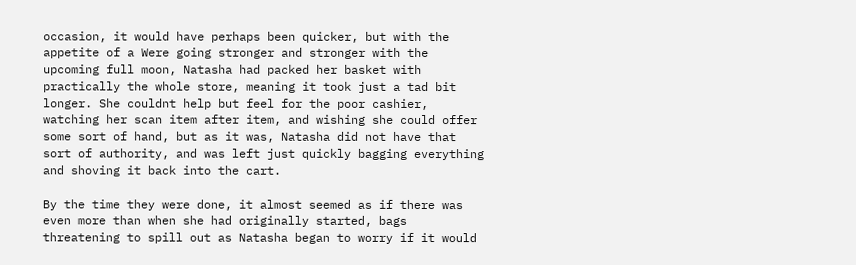occasion, it would have perhaps been quicker, but with the appetite of a Were going stronger and stronger with the upcoming full moon, Natasha had packed her basket with practically the whole store, meaning it took just a tad bit longer. She couldnt help but feel for the poor cashier, watching her scan item after item, and wishing she could offer some sort of hand, but as it was, Natasha did not have that sort of authority, and was left just quickly bagging everything and shoving it back into the cart.

By the time they were done, it almost seemed as if there was even more than when she had originally started, bags threatening to spill out as Natasha began to worry if it would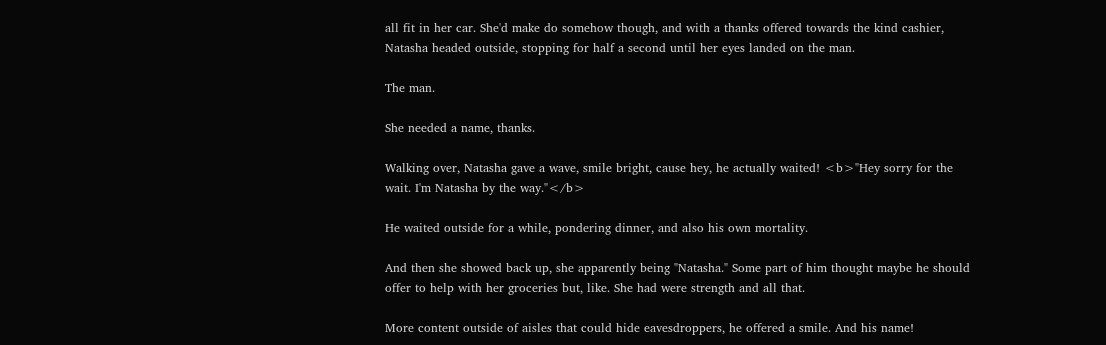all fit in her car. She'd make do somehow though, and with a thanks offered towards the kind cashier, Natasha headed outside, stopping for half a second until her eyes landed on the man.

The man.

She needed a name, thanks.

Walking over, Natasha gave a wave, smile bright, cause hey, he actually waited! <b>"Hey sorry for the wait. I'm Natasha by the way."</b>

He waited outside for a while, pondering dinner, and also his own mortality.

And then she showed back up, she apparently being "Natasha." Some part of him thought maybe he should offer to help with her groceries but, like. She had were strength and all that.

More content outside of aisles that could hide eavesdroppers, he offered a smile. And his name!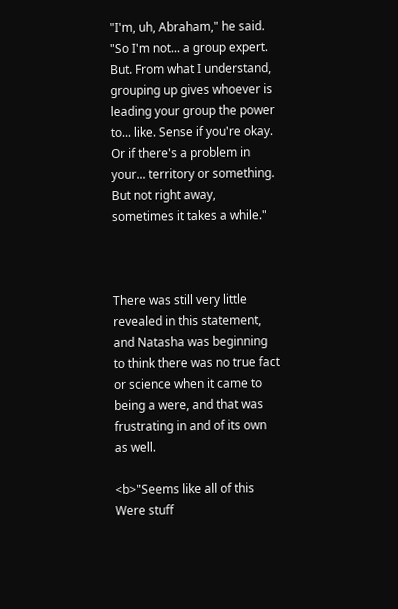"I'm, uh, Abraham," he said. "So I'm not... a group expert. But. From what I understand, grouping up gives whoever is leading your group the power to... like. Sense if you're okay. Or if there's a problem in your... territory or something. But not right away, sometimes it takes a while."



There was still very little revealed in this statement, and Natasha was beginning to think there was no true fact or science when it came to being a were, and that was frustrating in and of its own as well.

<b>"Seems like all of this Were stuff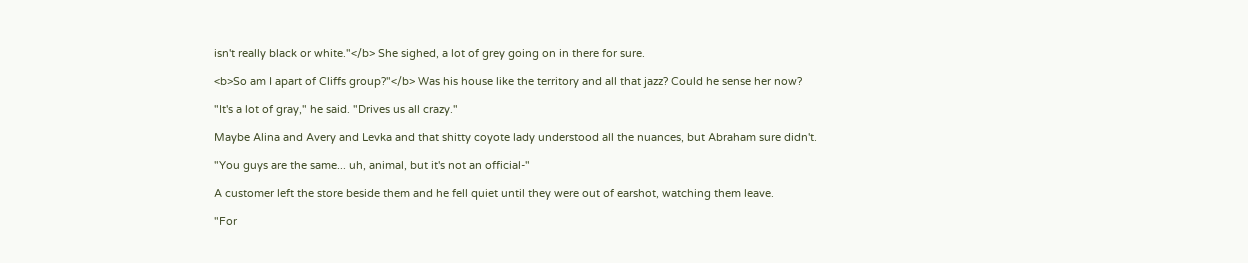isn't really black or white."</b> She sighed, a lot of grey going on in there for sure.

<b>So am I apart of Cliffs group?"</b> Was his house like the territory and all that jazz? Could he sense her now?

"It's a lot of gray," he said. "Drives us all crazy."

Maybe Alina and Avery and Levka and that shitty coyote lady understood all the nuances, but Abraham sure didn't.

"You guys are the same... uh, animal, but it's not an official-"

A customer left the store beside them and he fell quiet until they were out of earshot, watching them leave.

"For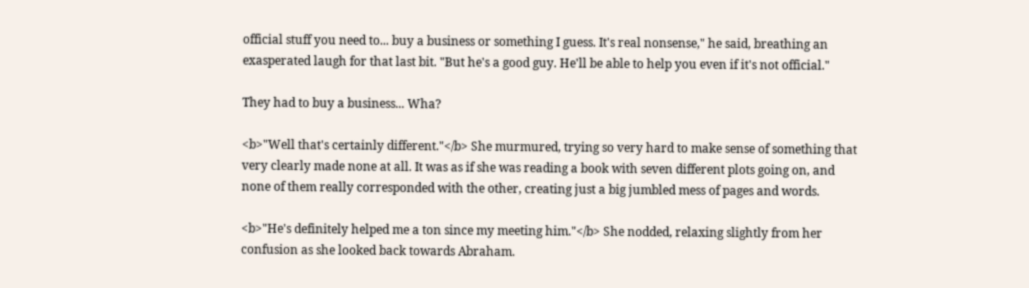official stuff you need to... buy a business or something I guess. It's real nonsense," he said, breathing an exasperated laugh for that last bit. "But he's a good guy. He'll be able to help you even if it's not official."

They had to buy a business... Wha?

<b>"Well that's certainly different."</b> She murmured, trying so very hard to make sense of something that very clearly made none at all. It was as if she was reading a book with seven different plots going on, and none of them really corresponded with the other, creating just a big jumbled mess of pages and words.

<b>"He's definitely helped me a ton since my meeting him."</b> She nodded, relaxing slightly from her confusion as she looked back towards Abraham.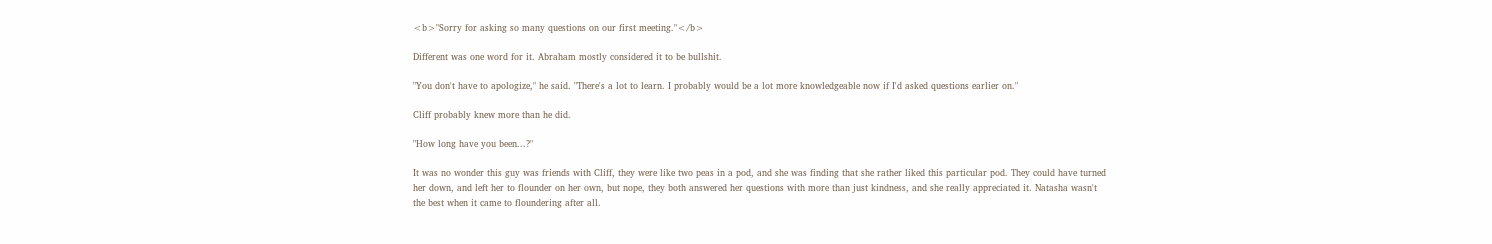<b>"Sorry for asking so many questions on our first meeting."</b>

Different was one word for it. Abraham mostly considered it to be bullshit.

"You don't have to apologize," he said. "There's a lot to learn. I probably would be a lot more knowledgeable now if I'd asked questions earlier on."

Cliff probably knew more than he did.

"How long have you been...?"

It was no wonder this guy was friends with Cliff, they were like two peas in a pod, and she was finding that she rather liked this particular pod. They could have turned her down, and left her to flounder on her own, but nope, they both answered her questions with more than just kindness, and she really appreciated it. Natasha wasn't the best when it came to floundering after all.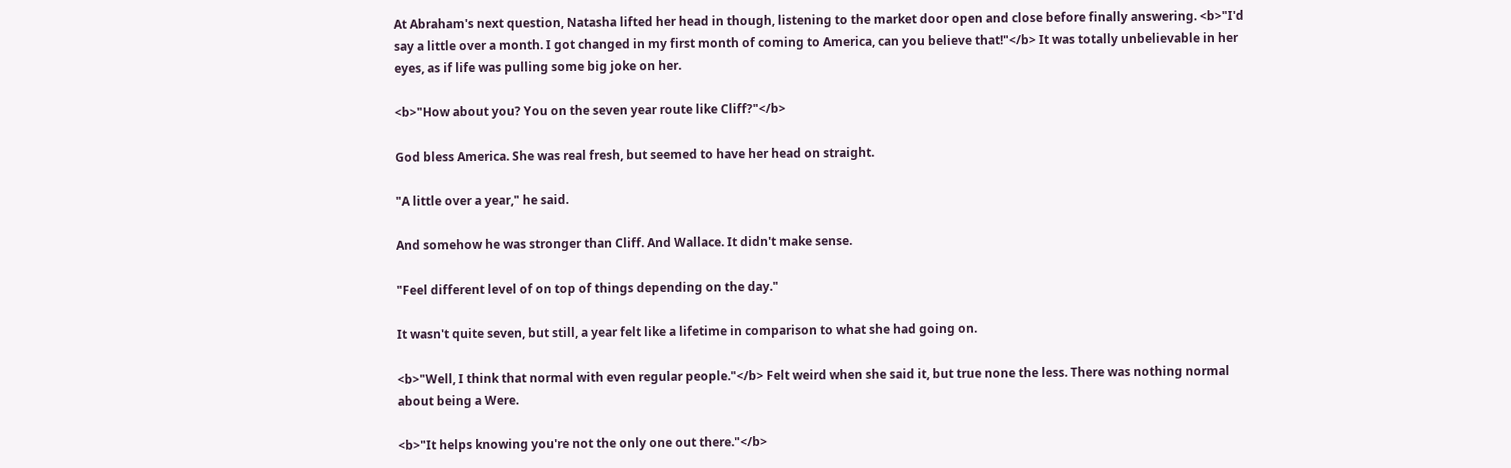At Abraham's next question, Natasha lifted her head in though, listening to the market door open and close before finally answering. <b>"I'd say a little over a month. I got changed in my first month of coming to America, can you believe that!"</b> It was totally unbelievable in her eyes, as if life was pulling some big joke on her.

<b>"How about you? You on the seven year route like Cliff?"</b>

God bless America. She was real fresh, but seemed to have her head on straight.

"A little over a year," he said.

And somehow he was stronger than Cliff. And Wallace. It didn't make sense.

"Feel different level of on top of things depending on the day."

It wasn't quite seven, but still, a year felt like a lifetime in comparison to what she had going on.

<b>"Well, I think that normal with even regular people."</b> Felt weird when she said it, but true none the less. There was nothing normal about being a Were.

<b>"It helps knowing you're not the only one out there."</b>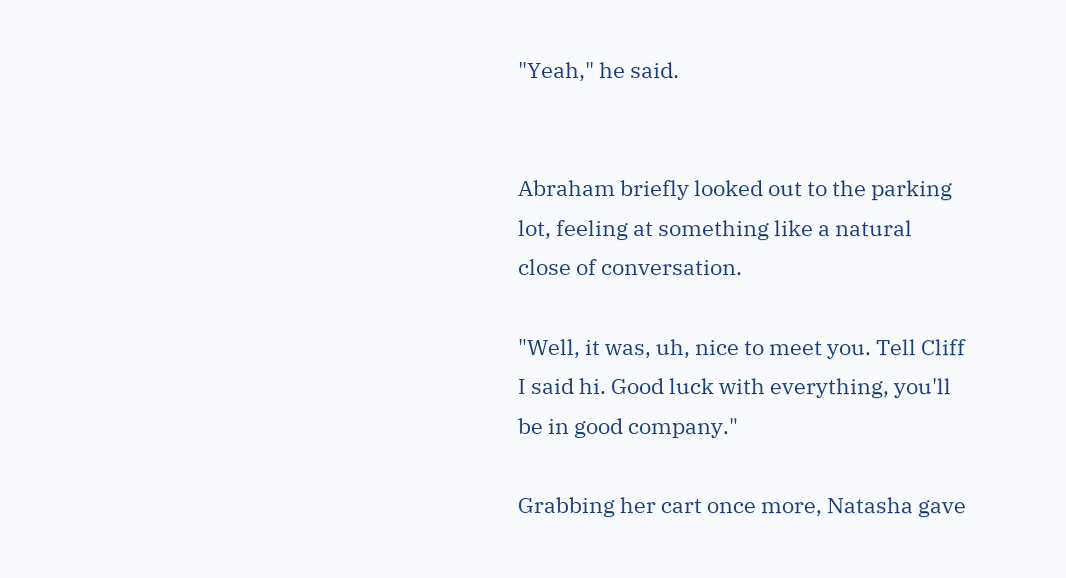"Yeah," he said.


Abraham briefly looked out to the parking lot, feeling at something like a natural close of conversation.

"Well, it was, uh, nice to meet you. Tell Cliff I said hi. Good luck with everything, you'll be in good company."

Grabbing her cart once more, Natasha gave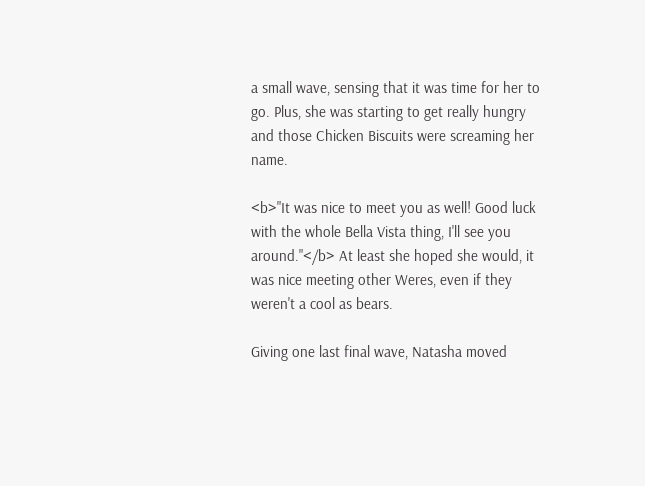a small wave, sensing that it was time for her to go. Plus, she was starting to get really hungry and those Chicken Biscuits were screaming her name.

<b>"It was nice to meet you as well! Good luck with the whole Bella Vista thing, I'll see you around."</b> At least she hoped she would, it was nice meeting other Weres, even if they weren't a cool as bears.

Giving one last final wave, Natasha moved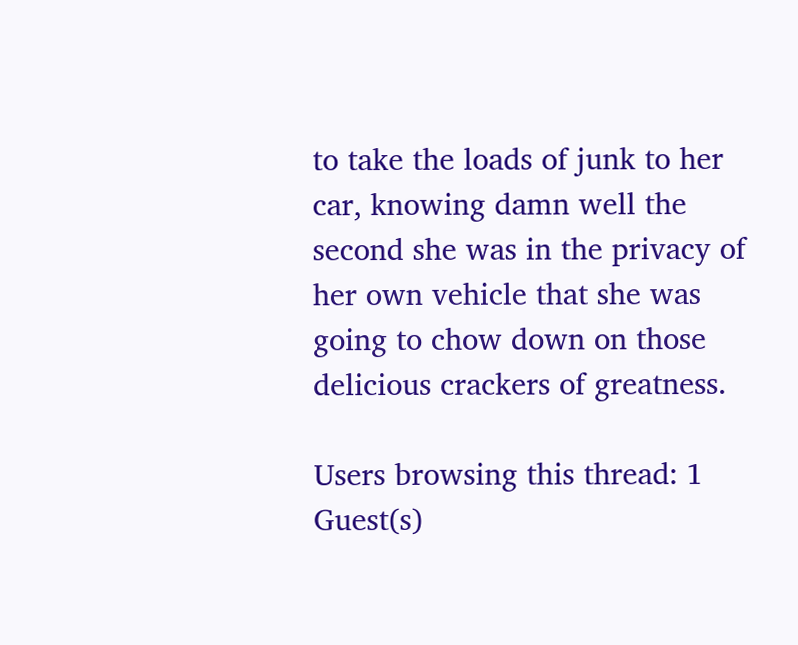to take the loads of junk to her car, knowing damn well the second she was in the privacy of her own vehicle that she was going to chow down on those delicious crackers of greatness.

Users browsing this thread: 1 Guest(s)